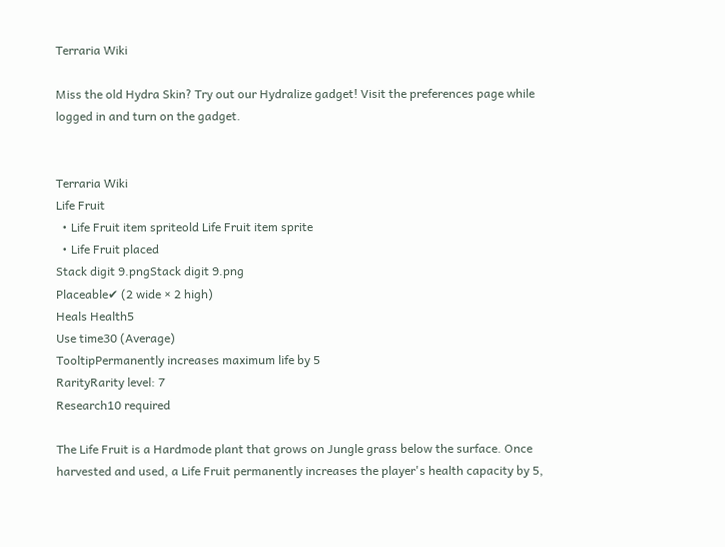Terraria Wiki

Miss the old Hydra Skin? Try out our Hydralize gadget! Visit the preferences page while logged in and turn on the gadget.


Terraria Wiki
Life Fruit
  • Life Fruit item spriteold Life Fruit item sprite
  • Life Fruit placed
Stack digit 9.pngStack digit 9.png
Placeable✔ (2 wide × 2 high)
Heals Health5
Use time30 (Average)
TooltipPermanently increases maximum life by 5
RarityRarity level: 7
Research10 required

The Life Fruit is a Hardmode plant that grows on Jungle grass below the surface. Once harvested and used, a Life Fruit permanently increases the player's health capacity by 5,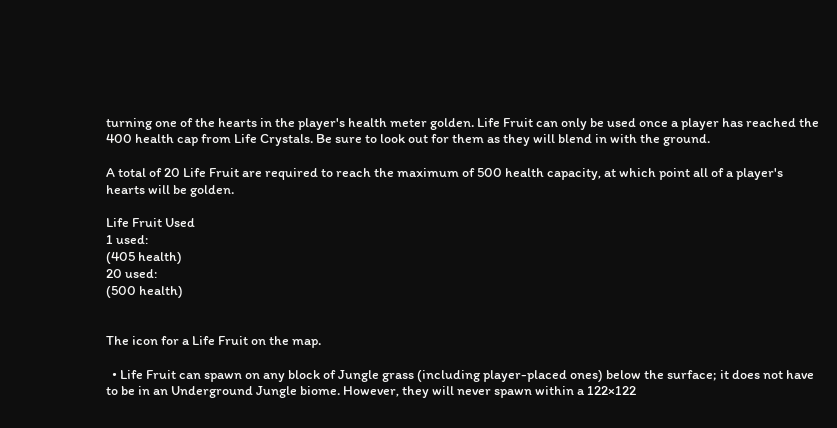turning one of the hearts in the player's health meter golden. Life Fruit can only be used once a player has reached the 400 health cap from Life Crystals. Be sure to look out for them as they will blend in with the ground.

A total of 20 Life Fruit are required to reach the maximum of 500 health capacity, at which point all of a player's hearts will be golden.

Life Fruit Used
1 used:
(405 health)
20 used:
(500 health)


The icon for a Life Fruit on the map.

  • Life Fruit can spawn on any block of Jungle grass (including player-placed ones) below the surface; it does not have to be in an Underground Jungle biome. However, they will never spawn within a 122×122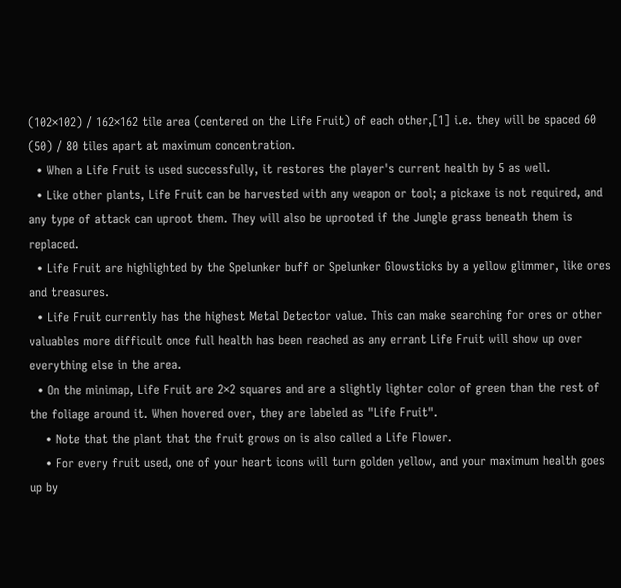(102×102) / 162×162 tile area (centered on the Life Fruit) of each other,[1] i.e. they will be spaced 60 (50) / 80 tiles apart at maximum concentration.
  • When a Life Fruit is used successfully, it restores the player's current health by 5 as well.
  • Like other plants, Life Fruit can be harvested with any weapon or tool; a pickaxe is not required, and any type of attack can uproot them. They will also be uprooted if the Jungle grass beneath them is replaced.
  • Life Fruit are highlighted by the Spelunker buff or Spelunker Glowsticks by a yellow glimmer, like ores and treasures.
  • Life Fruit currently has the highest Metal Detector value. This can make searching for ores or other valuables more difficult once full health has been reached as any errant Life Fruit will show up over everything else in the area.
  • On the minimap, Life Fruit are 2×2 squares and are a slightly lighter color of green than the rest of the foliage around it. When hovered over, they are labeled as "Life Fruit".
    • Note that the plant that the fruit grows on is also called a Life Flower.
    • For every fruit used, one of your heart icons will turn golden yellow, and your maximum health goes up by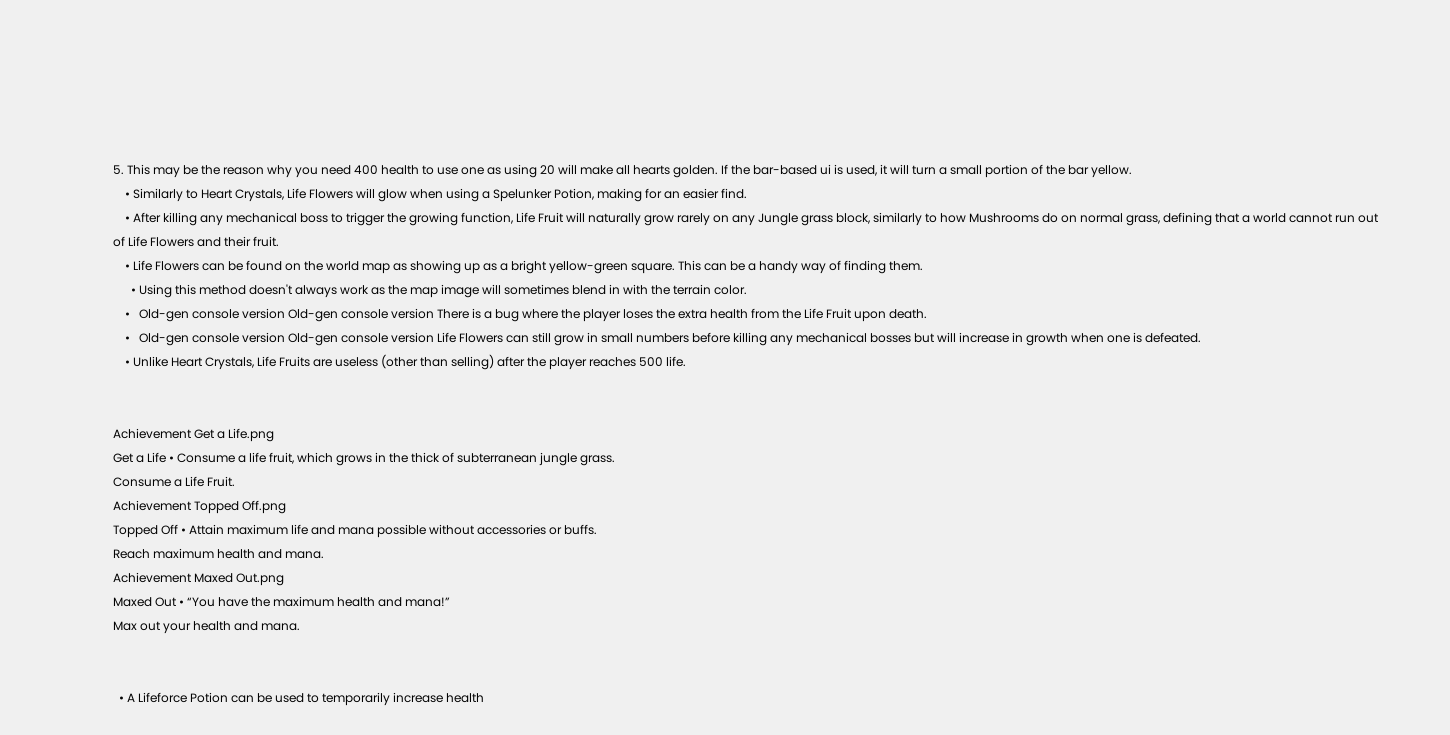5. This may be the reason why you need 400 health to use one as using 20 will make all hearts golden. If the bar-based ui is used, it will turn a small portion of the bar yellow.
    • Similarly to Heart Crystals, Life Flowers will glow when using a Spelunker Potion, making for an easier find.
    • After killing any mechanical boss to trigger the growing function, Life Fruit will naturally grow rarely on any Jungle grass block, similarly to how Mushrooms do on normal grass, defining that a world cannot run out of Life Flowers and their fruit.
    • Life Flowers can be found on the world map as showing up as a bright yellow-green square. This can be a handy way of finding them.
      • Using this method doesn't always work as the map image will sometimes blend in with the terrain color.
    •   Old-gen console version Old-gen console version There is a bug where the player loses the extra health from the Life Fruit upon death.
    •   Old-gen console version Old-gen console version Life Flowers can still grow in small numbers before killing any mechanical bosses but will increase in growth when one is defeated.
    • Unlike Heart Crystals, Life Fruits are useless (other than selling) after the player reaches 500 life.


Achievement Get a Life.png
Get a Life • Consume a life fruit, which grows in the thick of subterranean jungle grass.
Consume a Life Fruit.
Achievement Topped Off.png
Topped Off • Attain maximum life and mana possible without accessories or buffs.
Reach maximum health and mana.
Achievement Maxed Out.png
Maxed Out • “You have the maximum health and mana!”
Max out your health and mana.


  • A Lifeforce Potion can be used to temporarily increase health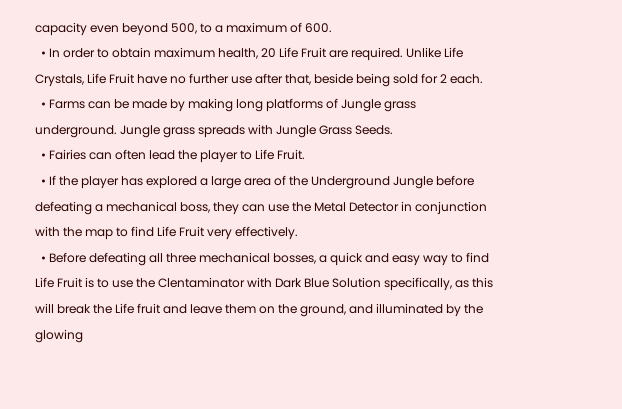capacity even beyond 500, to a maximum of 600.
  • In order to obtain maximum health, 20 Life Fruit are required. Unlike Life Crystals, Life Fruit have no further use after that, beside being sold for 2 each.
  • Farms can be made by making long platforms of Jungle grass underground. Jungle grass spreads with Jungle Grass Seeds.
  • Fairies can often lead the player to Life Fruit.
  • If the player has explored a large area of the Underground Jungle before defeating a mechanical boss, they can use the Metal Detector in conjunction with the map to find Life Fruit very effectively.
  • Before defeating all three mechanical bosses, a quick and easy way to find Life Fruit is to use the Clentaminator with Dark Blue Solution specifically, as this will break the Life fruit and leave them on the ground, and illuminated by the glowing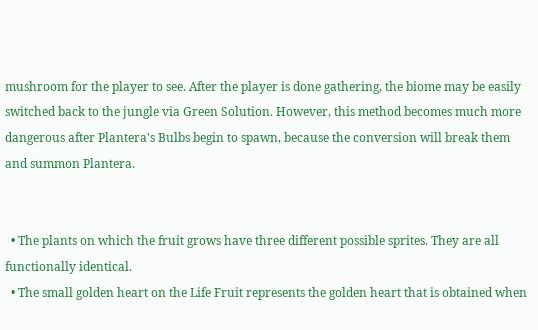mushroom for the player to see. After the player is done gathering, the biome may be easily switched back to the jungle via Green Solution. However, this method becomes much more dangerous after Plantera's Bulbs begin to spawn, because the conversion will break them and summon Plantera.


  • The plants on which the fruit grows have three different possible sprites. They are all functionally identical.
  • The small golden heart on the Life Fruit represents the golden heart that is obtained when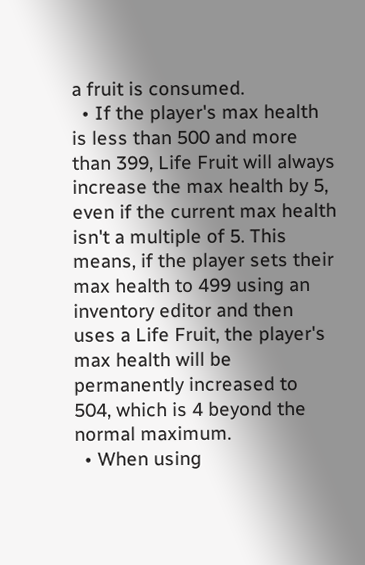a fruit is consumed.
  • If the player's max health is less than 500 and more than 399, Life Fruit will always increase the max health by 5, even if the current max health isn't a multiple of 5. This means, if the player sets their max health to 499 using an inventory editor and then uses a Life Fruit, the player's max health will be permanently increased to 504, which is 4 beyond the normal maximum.
  • When using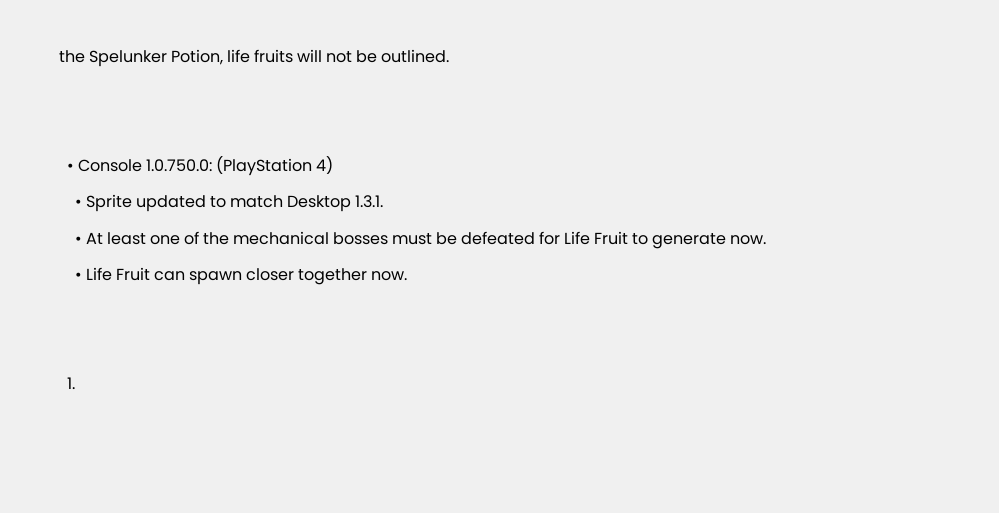the Spelunker Potion, life fruits will not be outlined.


  • Console 1.0.750.0: (PlayStation 4)
    • Sprite updated to match Desktop 1.3.1.
    • At least one of the mechanical bosses must be defeated for Life Fruit to generate now.
    • Life Fruit can spawn closer together now.


  1.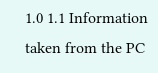1.0 1.1 Information taken from the PC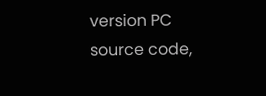version PC source code,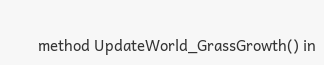method UpdateWorld_GrassGrowth() in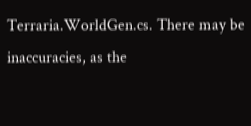Terraria.WorldGen.cs. There may be inaccuracies, as the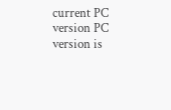current PC version PC version is